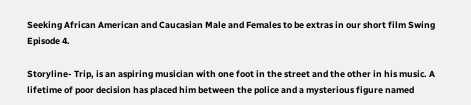Seeking African American and Caucasian Male and Females to be extras in our short film Swing Episode 4.

Storyline- Trip, is an aspiring musician with one foot in the street and the other in his music. A lifetime of poor decision has placed him between the police and a mysterious figure named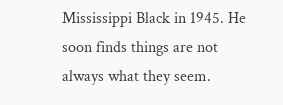Mississippi Black in 1945. He soon finds things are not always what they seem.